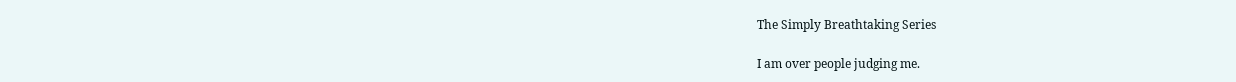The Simply Breathtaking Series

I am over people judging me.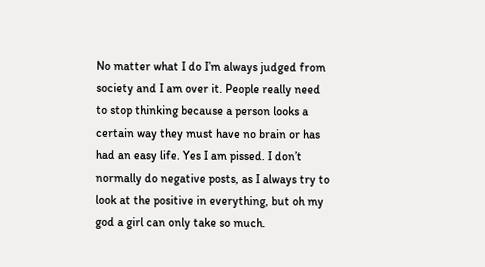No matter what I do I’m always judged from society and I am over it. People really need to stop thinking because a person looks a certain way they must have no brain or has had an easy life. Yes I am pissed. I don’t normally do negative posts, as I always try to look at the positive in everything, but oh my god a girl can only take so much.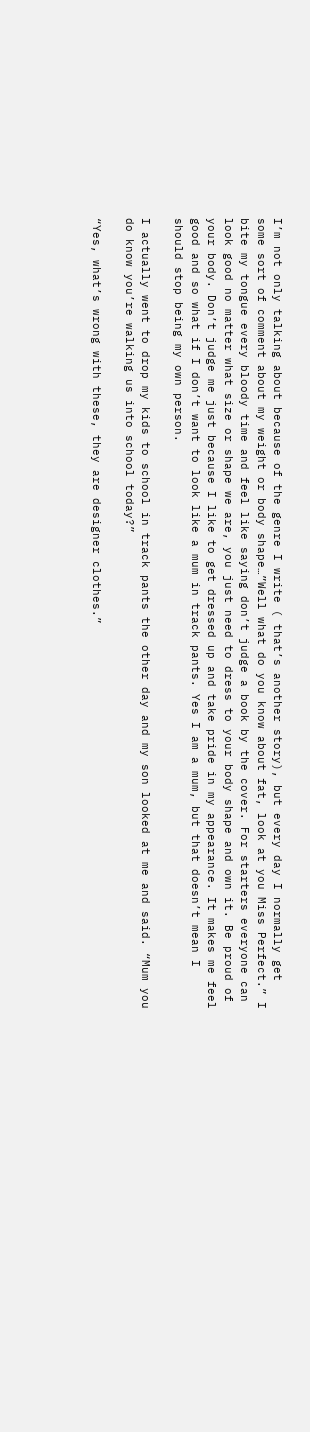I’m not only talking about because of the genre I write ( that’s another story), but every day I normally get some sort of comment about my weight or body shape…”Well what do you know about fat, look at you Miss Perfect.” I bite my tongue every bloody time and feel like saying don’t judge a book by the cover. For starters everyone can look good no matter what size or shape we are, you just need to dress to your body shape and own it. Be proud of your body. Don’t judge me just because I like to get dressed up and take pride in my appearance. It makes me feel good and so what if I don’t want to look like a mum in track pants. Yes I am a mum, but that doesn’t mean I should stop being my own person.

I actually went to drop my kids to school in track pants the other day and my son looked at me and said. “Mum you do know you’re walking us into school today?”

“Yes, what’s wrong with these, they are designer clothes.”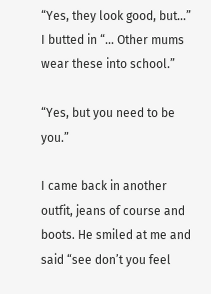“Yes, they look good, but…” I butted in “… Other mums wear these into school.”

“Yes, but you need to be you.”

I came back in another outfit, jeans of course and boots. He smiled at me and said “see don’t you feel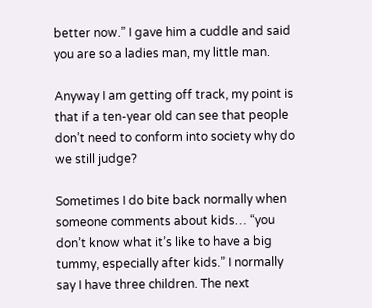better now.” I gave him a cuddle and said you are so a ladies man, my little man.

Anyway I am getting off track, my point is that if a ten-year old can see that people don’t need to conform into society why do we still judge?

Sometimes I do bite back normally when someone comments about kids… “you don’t know what it’s like to have a big tummy, especially after kids.” I normally say I have three children. The next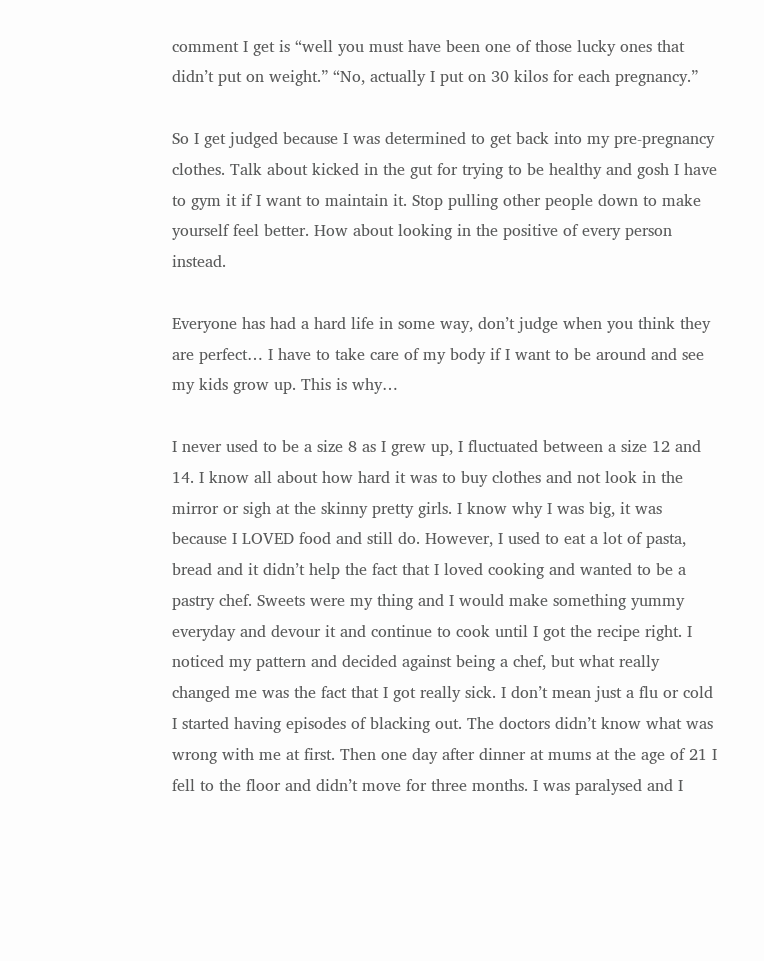comment I get is “well you must have been one of those lucky ones that didn’t put on weight.” “No, actually I put on 30 kilos for each pregnancy.”

So I get judged because I was determined to get back into my pre-pregnancy clothes. Talk about kicked in the gut for trying to be healthy and gosh I have to gym it if I want to maintain it. Stop pulling other people down to make yourself feel better. How about looking in the positive of every person instead.

Everyone has had a hard life in some way, don’t judge when you think they are perfect… I have to take care of my body if I want to be around and see my kids grow up. This is why…

I never used to be a size 8 as I grew up, I fluctuated between a size 12 and 14. I know all about how hard it was to buy clothes and not look in the mirror or sigh at the skinny pretty girls. I know why I was big, it was because I LOVED food and still do. However, I used to eat a lot of pasta, bread and it didn’t help the fact that I loved cooking and wanted to be a pastry chef. Sweets were my thing and I would make something yummy everyday and devour it and continue to cook until I got the recipe right. I noticed my pattern and decided against being a chef, but what really changed me was the fact that I got really sick. I don’t mean just a flu or cold I started having episodes of blacking out. The doctors didn’t know what was wrong with me at first. Then one day after dinner at mums at the age of 21 I fell to the floor and didn’t move for three months. I was paralysed and I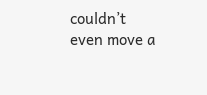couldn’t even move a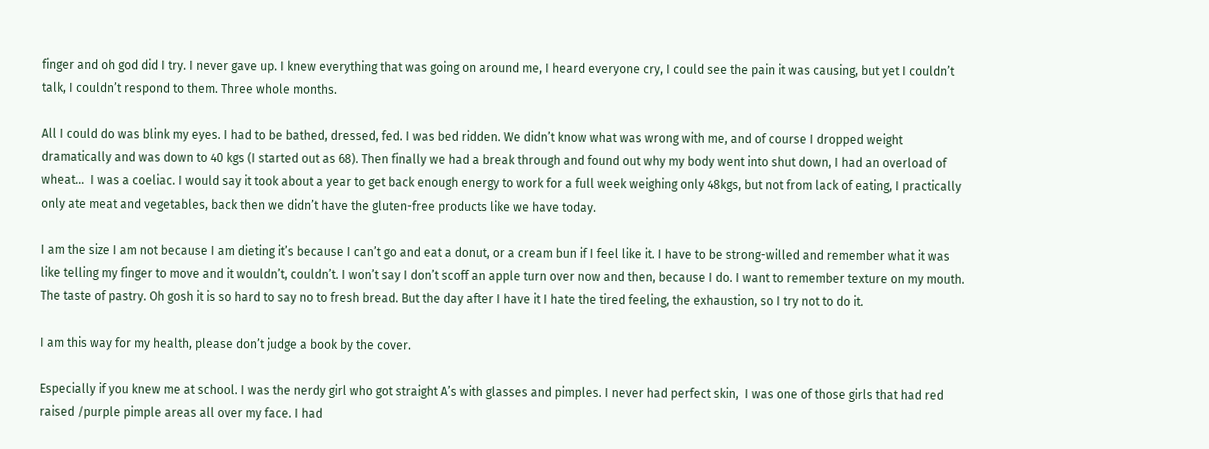finger and oh god did I try. I never gave up. I knew everything that was going on around me, I heard everyone cry, I could see the pain it was causing, but yet I couldn’t talk, I couldn’t respond to them. Three whole months.

All I could do was blink my eyes. I had to be bathed, dressed, fed. I was bed ridden. We didn’t know what was wrong with me, and of course I dropped weight dramatically and was down to 40 kgs (I started out as 68). Then finally we had a break through and found out why my body went into shut down, I had an overload of wheat…  I was a coeliac. I would say it took about a year to get back enough energy to work for a full week weighing only 48kgs, but not from lack of eating, I practically only ate meat and vegetables, back then we didn’t have the gluten-free products like we have today.

I am the size I am not because I am dieting it’s because I can’t go and eat a donut, or a cream bun if I feel like it. I have to be strong-willed and remember what it was like telling my finger to move and it wouldn’t, couldn’t. I won’t say I don’t scoff an apple turn over now and then, because I do. I want to remember texture on my mouth. The taste of pastry. Oh gosh it is so hard to say no to fresh bread. But the day after I have it I hate the tired feeling, the exhaustion, so I try not to do it.

I am this way for my health, please don’t judge a book by the cover.

Especially if you knew me at school. I was the nerdy girl who got straight A’s with glasses and pimples. I never had perfect skin,  I was one of those girls that had red raised /purple pimple areas all over my face. I had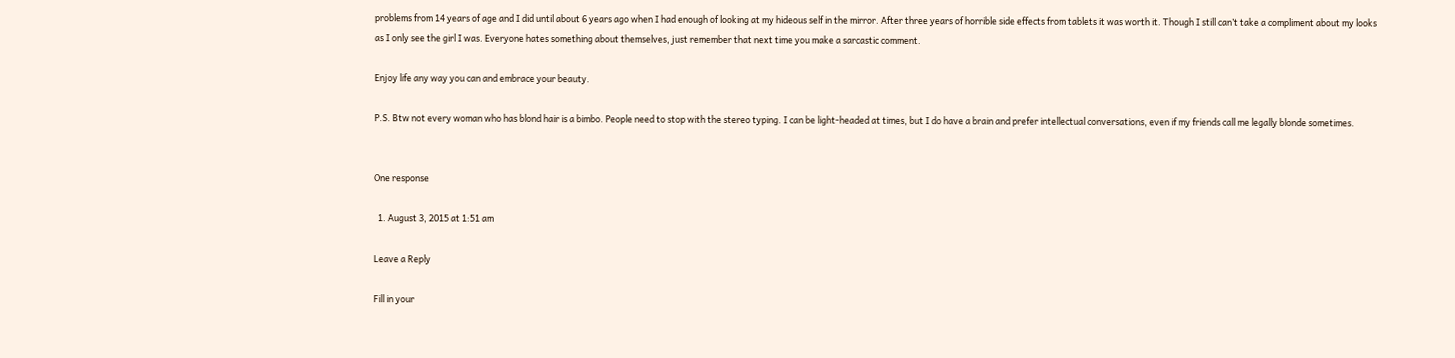problems from 14 years of age and I did until about 6 years ago when I had enough of looking at my hideous self in the mirror. After three years of horrible side effects from tablets it was worth it. Though I still can’t take a compliment about my looks as I only see the girl I was. Everyone hates something about themselves, just remember that next time you make a sarcastic comment.

Enjoy life any way you can and embrace your beauty.

P.S. Btw not every woman who has blond hair is a bimbo. People need to stop with the stereo typing. I can be light-headed at times, but I do have a brain and prefer intellectual conversations, even if my friends call me legally blonde sometimes.


One response

  1. August 3, 2015 at 1:51 am

Leave a Reply

Fill in your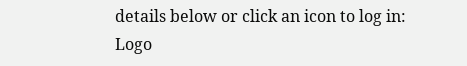details below or click an icon to log in: Logo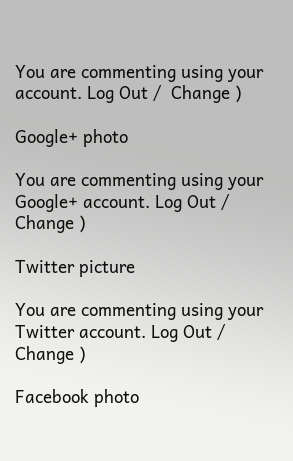You are commenting using your account. Log Out /  Change )

Google+ photo

You are commenting using your Google+ account. Log Out /  Change )

Twitter picture

You are commenting using your Twitter account. Log Out /  Change )

Facebook photo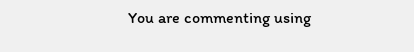You are commenting using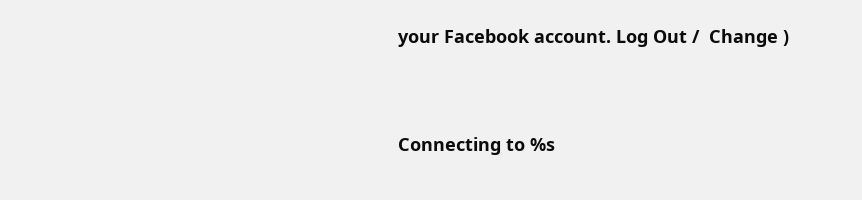your Facebook account. Log Out /  Change )


Connecting to %s